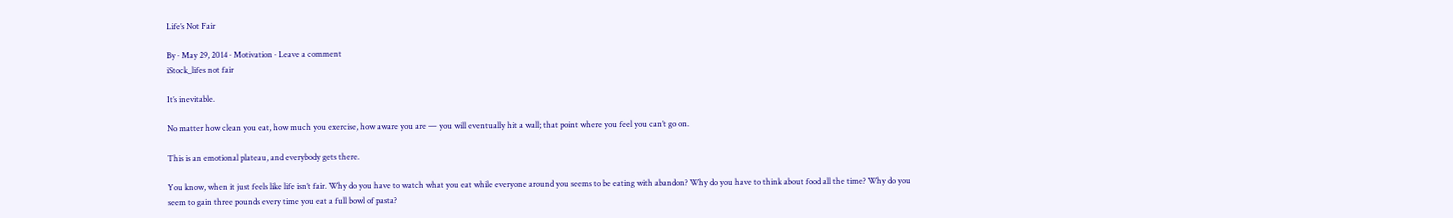Life’s Not Fair

By · May 29, 2014 · Motivation · Leave a comment
iStock_lifes not fair

It’s inevitable.

No matter how clean you eat, how much you exercise, how aware you are — you will eventually hit a wall; that point where you feel you can’t go on.

This is an emotional plateau, and everybody gets there.

You know, when it just feels like life isn’t fair. Why do you have to watch what you eat while everyone around you seems to be eating with abandon? Why do you have to think about food all the time? Why do you seem to gain three pounds every time you eat a full bowl of pasta?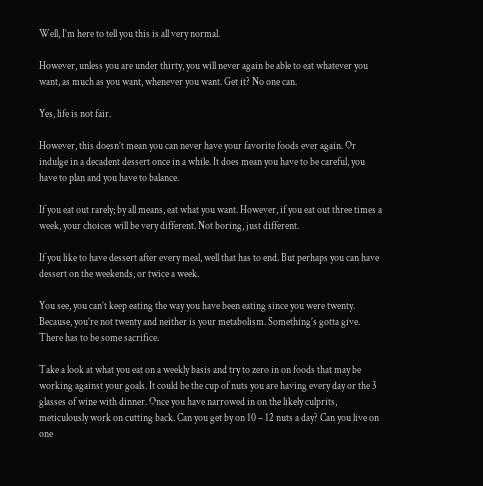Well, I’m here to tell you this is all very normal.

However, unless you are under thirty, you will never again be able to eat whatever you want, as much as you want, whenever you want. Get it? No one can.

Yes, life is not fair.

However, this doesn’t mean you can never have your favorite foods ever again. Or indulge in a decadent dessert once in a while. It does mean you have to be careful, you have to plan and you have to balance.

If you eat out rarely; by all means, eat what you want. However, if you eat out three times a week, your choices will be very different. Not boring, just different.

If you like to have dessert after every meal, well that has to end. But perhaps you can have dessert on the weekends, or twice a week.

You see, you can’t keep eating the way you have been eating since you were twenty. Because, you’re not twenty and neither is your metabolism. Something’s gotta give. There has to be some sacrifice.

Take a look at what you eat on a weekly basis and try to zero in on foods that may be working against your goals. It could be the cup of nuts you are having every day or the 3 glasses of wine with dinner. Once you have narrowed in on the likely culprits, meticulously work on cutting back. Can you get by on 10 – 12 nuts a day? Can you live on one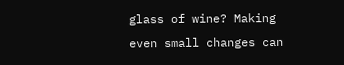glass of wine? Making even small changes can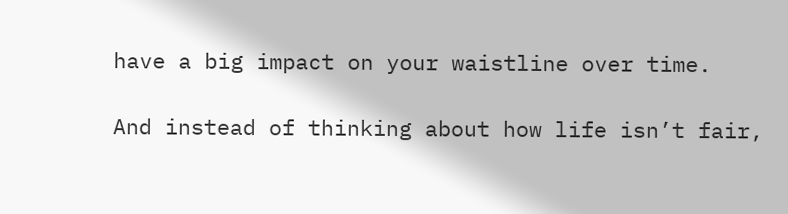have a big impact on your waistline over time.

And instead of thinking about how life isn’t fair,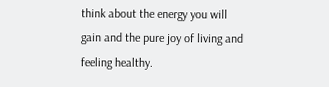think about the energy you will gain and the pure joy of living and feeling healthy.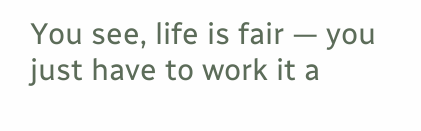You see, life is fair — you just have to work it a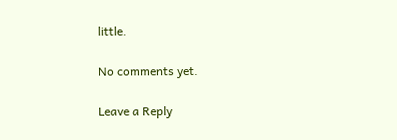little.

No comments yet.

Leave a Reply